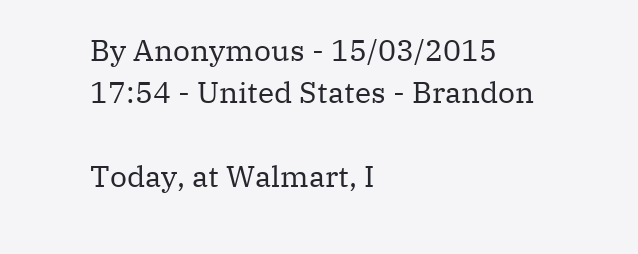By Anonymous - 15/03/2015 17:54 - United States - Brandon

Today, at Walmart, I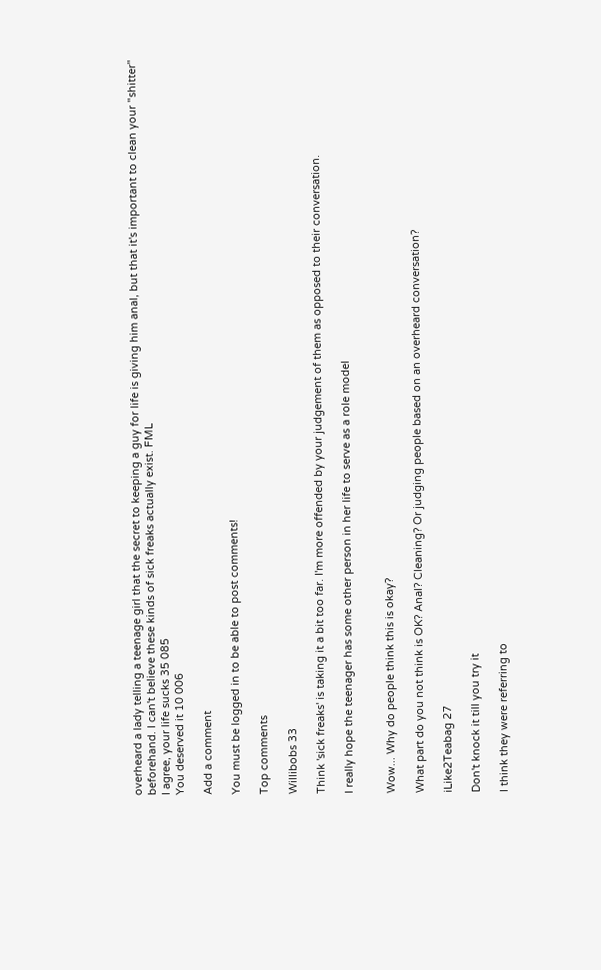overheard a lady telling a teenage girl that the secret to keeping a guy for life is giving him anal, but that it's important to clean your "shitter" beforehand. I can't believe these kinds of sick freaks actually exist. FML
I agree, your life sucks 35 085
You deserved it 10 006

Add a comment

You must be logged in to be able to post comments!

Top comments

Willibobs 33

Think 'sick freaks' is taking it a bit too far. I'm more offended by your judgement of them as opposed to their conversation.

I really hope the teenager has some other person in her life to serve as a role model


Wow... Why do people think this is okay?

What part do you not think is OK? Anal? Cleaning? Or judging people based on an overheard conversation?

iLike2Teabag 27

Don't knock it till you try it

I think they were referring to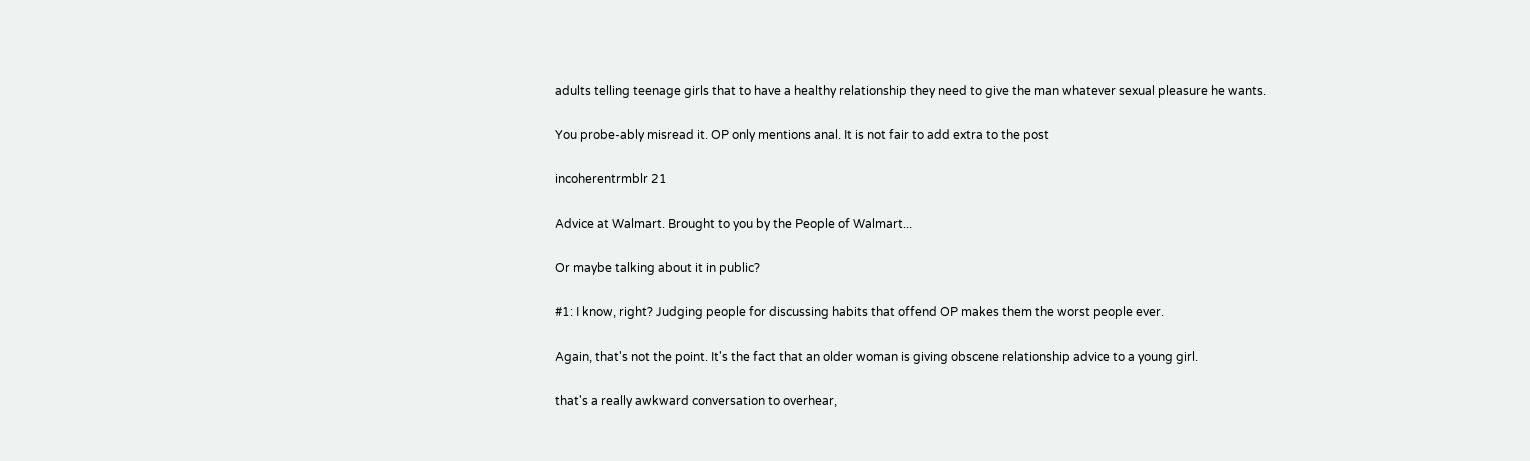adults telling teenage girls that to have a healthy relationship they need to give the man whatever sexual pleasure he wants.

You probe-ably misread it. OP only mentions anal. It is not fair to add extra to the post

incoherentrmblr 21

Advice at Walmart. Brought to you by the People of Walmart...

Or maybe talking about it in public?

#1: I know, right? Judging people for discussing habits that offend OP makes them the worst people ever.

Again, that's not the point. It's the fact that an older woman is giving obscene relationship advice to a young girl.

that's a really awkward conversation to overhear,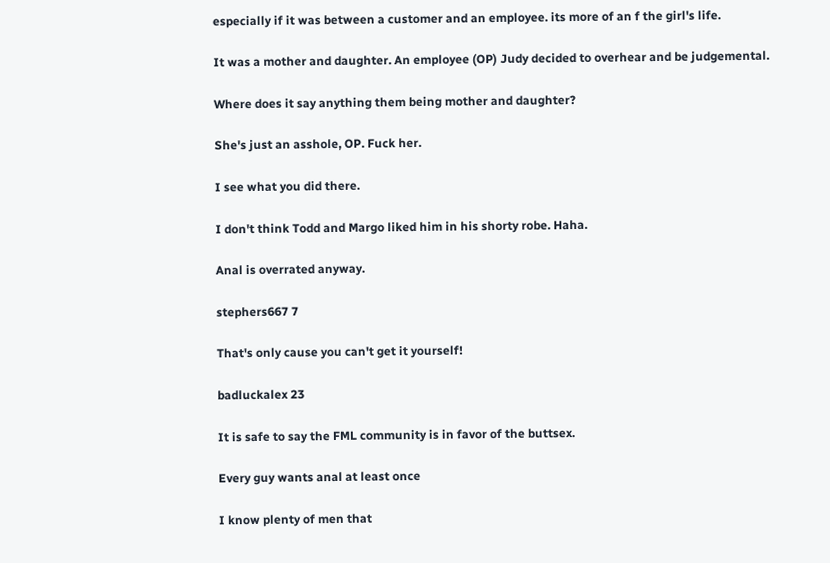especially if it was between a customer and an employee. its more of an f the girl's life.

It was a mother and daughter. An employee (OP) Judy decided to overhear and be judgemental.

Where does it say anything them being mother and daughter?

She's just an asshole, OP. Fuck her.

I see what you did there.

I don't think Todd and Margo liked him in his shorty robe. Haha.

Anal is overrated anyway.

stephers667 7

That's only cause you can't get it yourself!

badluckalex 23

It is safe to say the FML community is in favor of the buttsex.

Every guy wants anal at least once

I know plenty of men that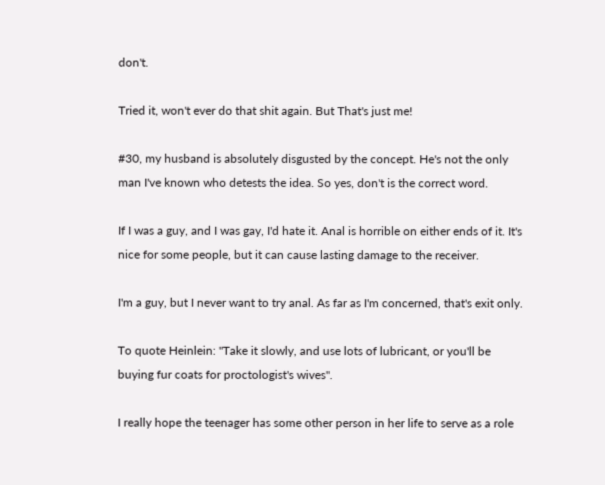don't.

Tried it, won't ever do that shit again. But That's just me!

#30, my husband is absolutely disgusted by the concept. He's not the only man I've known who detests the idea. So yes, don't is the correct word.

If I was a guy, and I was gay, I'd hate it. Anal is horrible on either ends of it. It's nice for some people, but it can cause lasting damage to the receiver.

I'm a guy, but I never want to try anal. As far as I'm concerned, that's exit only.

To quote Heinlein: "Take it slowly, and use lots of lubricant, or you'll be buying fur coats for proctologist's wives".

I really hope the teenager has some other person in her life to serve as a role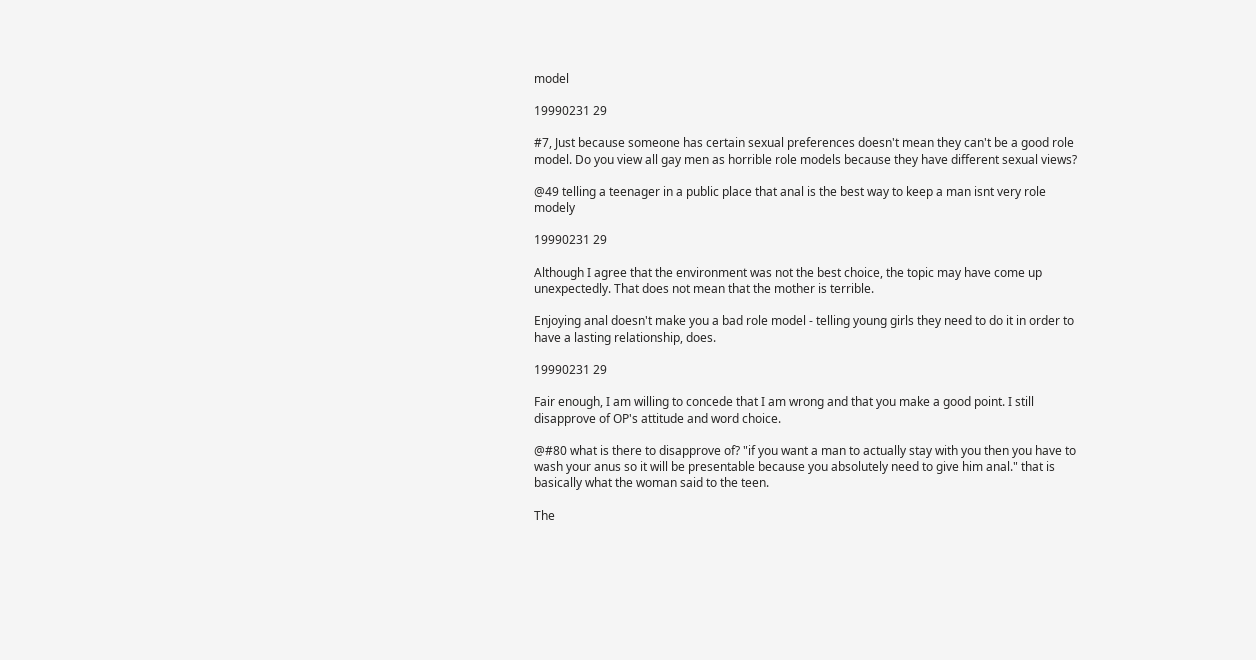model

19990231 29

#7, Just because someone has certain sexual preferences doesn't mean they can't be a good role model. Do you view all gay men as horrible role models because they have different sexual views?

@49 telling a teenager in a public place that anal is the best way to keep a man isnt very role modely

19990231 29

Although I agree that the environment was not the best choice, the topic may have come up unexpectedly. That does not mean that the mother is terrible.

Enjoying anal doesn't make you a bad role model - telling young girls they need to do it in order to have a lasting relationship, does.

19990231 29

Fair enough, I am willing to concede that I am wrong and that you make a good point. I still disapprove of OP's attitude and word choice.

@#80 what is there to disapprove of? "if you want a man to actually stay with you then you have to wash your anus so it will be presentable because you absolutely need to give him anal." that is basically what the woman said to the teen.

The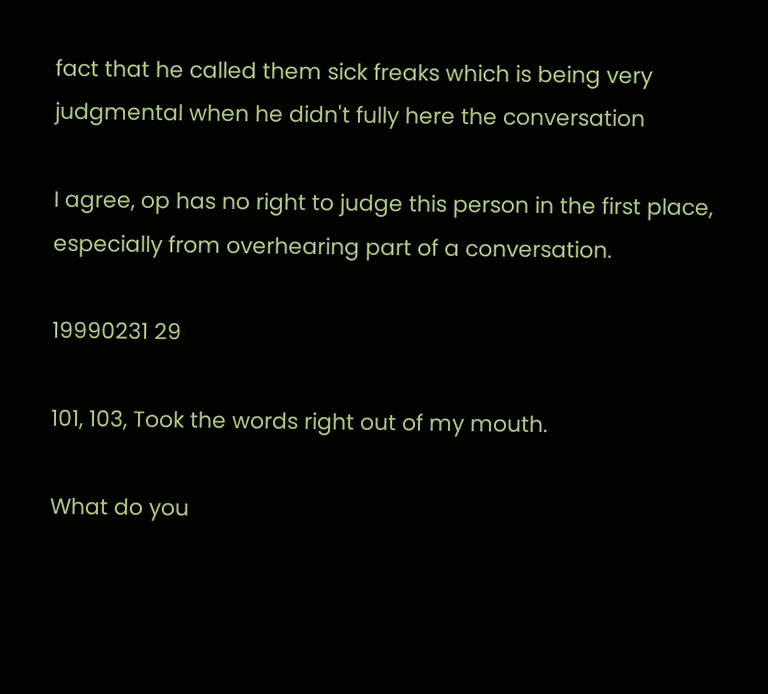fact that he called them sick freaks which is being very judgmental when he didn't fully here the conversation

I agree, op has no right to judge this person in the first place, especially from overhearing part of a conversation.

19990231 29

101, 103, Took the words right out of my mouth.

What do you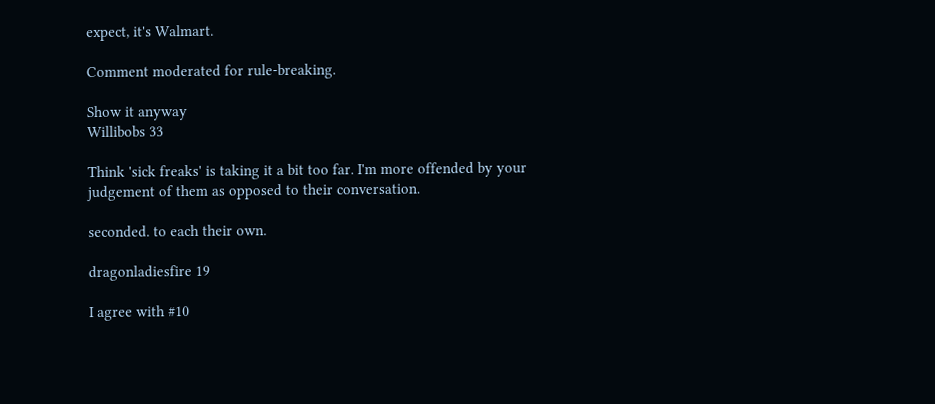expect, it's Walmart.

Comment moderated for rule-breaking.

Show it anyway
Willibobs 33

Think 'sick freaks' is taking it a bit too far. I'm more offended by your judgement of them as opposed to their conversation.

seconded. to each their own.

dragonladiesfire 19

I agree with #10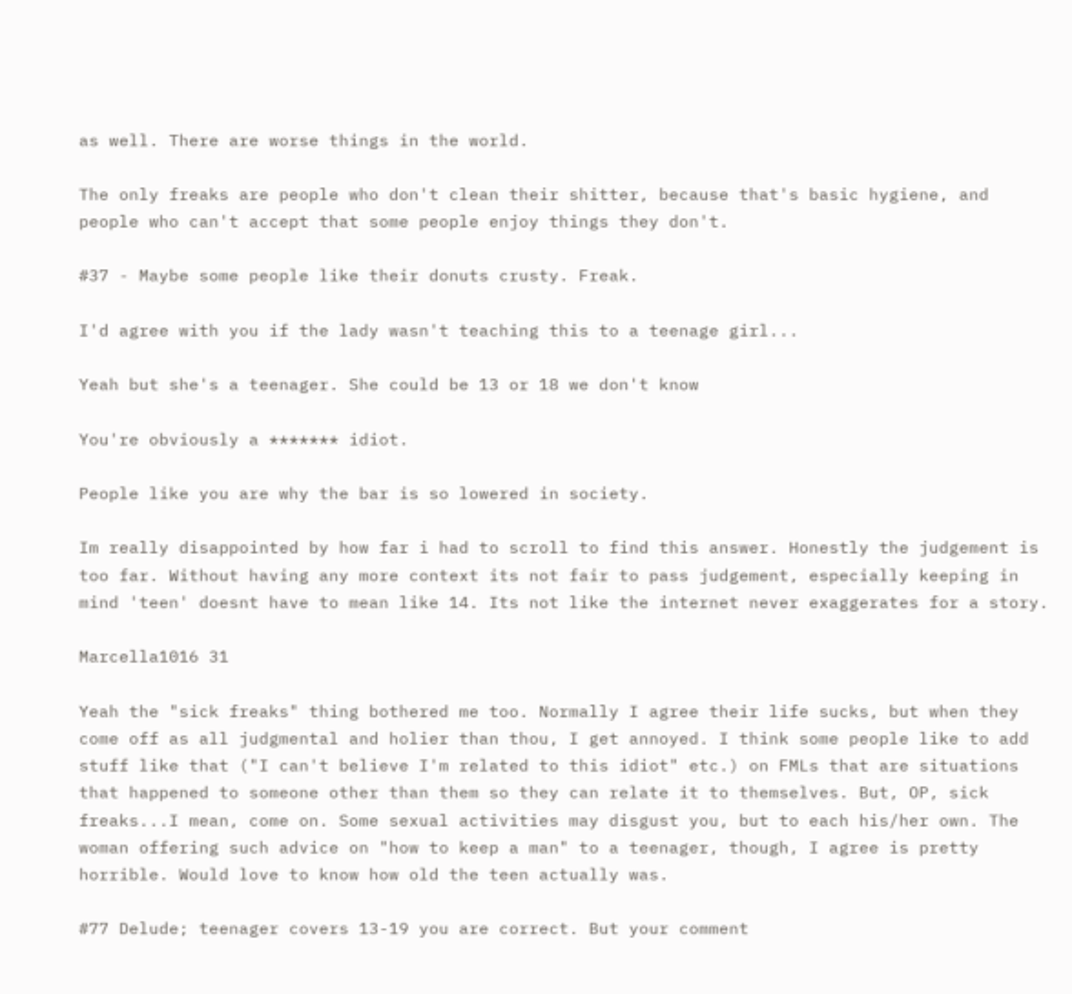as well. There are worse things in the world.

The only freaks are people who don't clean their shitter, because that's basic hygiene, and people who can't accept that some people enjoy things they don't.

#37 - Maybe some people like their donuts crusty. Freak.

I'd agree with you if the lady wasn't teaching this to a teenage girl...

Yeah but she's a teenager. She could be 13 or 18 we don't know

You're obviously a ******* idiot.

People like you are why the bar is so lowered in society.

Im really disappointed by how far i had to scroll to find this answer. Honestly the judgement is too far. Without having any more context its not fair to pass judgement, especially keeping in mind 'teen' doesnt have to mean like 14. Its not like the internet never exaggerates for a story.

Marcella1016 31

Yeah the "sick freaks" thing bothered me too. Normally I agree their life sucks, but when they come off as all judgmental and holier than thou, I get annoyed. I think some people like to add stuff like that ("I can't believe I'm related to this idiot" etc.) on FMLs that are situations that happened to someone other than them so they can relate it to themselves. But, OP, sick freaks...I mean, come on. Some sexual activities may disgust you, but to each his/her own. The woman offering such advice on "how to keep a man" to a teenager, though, I agree is pretty horrible. Would love to know how old the teen actually was.

#77 Delude; teenager covers 13-19 you are correct. But your comment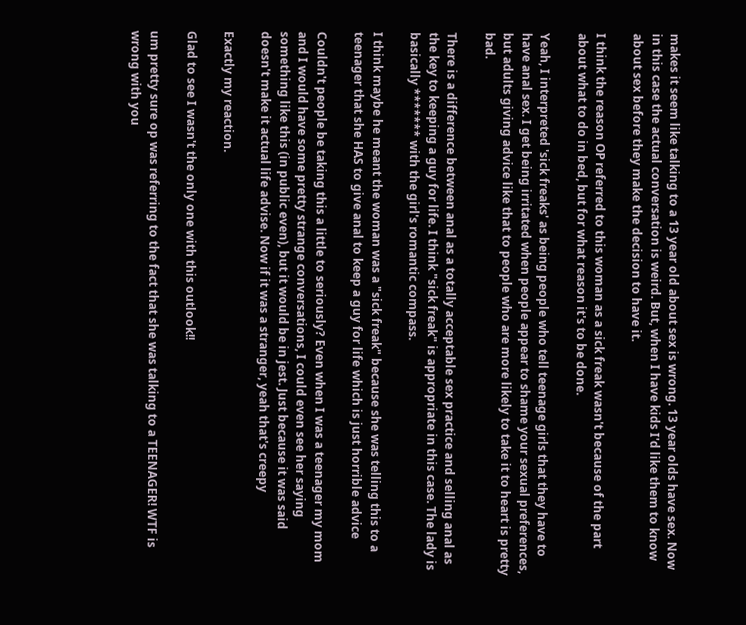makes it seem like talking to a 13 year old about sex is wrong. 13 year olds have sex. Now in this case the actual conversation is weird. But, when I have kids I'd like them to know about sex before they make the decision to have it.

I think the reason OP referred to this woman as a sick freak wasn't because of the part about what to do in bed, but for what reason it's to be done.

Yeah, I interpreted 'sick freaks' as being people who tell teenage girls that they have to have anal sex. I get being irritated when people appear to shame your sexual preferences, but adults giving advice like that to people who are more likely to take it to heart is pretty bad.

There is a difference between anal as a totally acceptable sex practice and selling anal as the key to keeping a guy for life. I think "sick freak" is appropriate in this case. The lady is basically ******* with the girl's romantic compass.

I think maybe he meant the woman was a "sick freak" because she was telling this to a teenager that she HAS to give anal to keep a guy for life which is just horrible advice

Couldn't people be taking this a little to seriously? Even when I was a teenager my mom and I would have some pretty strange conversations, I could even see her saying something like this (in public even), but it would be in jest. Just because it was said doesn't make it actual life advise. Now if it was a stranger, yeah that's creepy

Exactly my reaction.

Glad to see I wasn't the only one with this outlook!!

um pretty sure op was referring to the fact that she was talking to a TEENAGER! WTF is wrong with you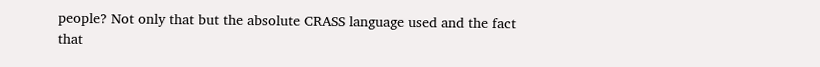people? Not only that but the absolute CRASS language used and the fact that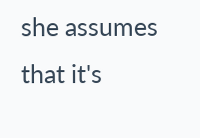she assumes that it's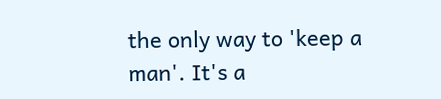the only way to 'keep a man'. It's a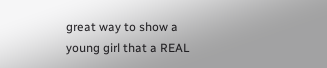great way to show a young girl that a REAL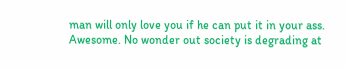man will only love you if he can put it in your ass. Awesome. No wonder out society is degrading at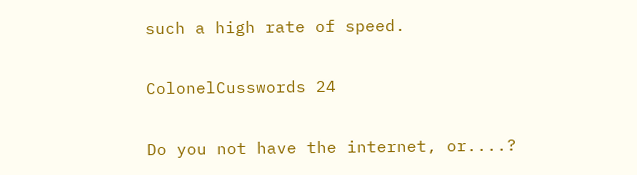such a high rate of speed.

ColonelCusswords 24

Do you not have the internet, or....?